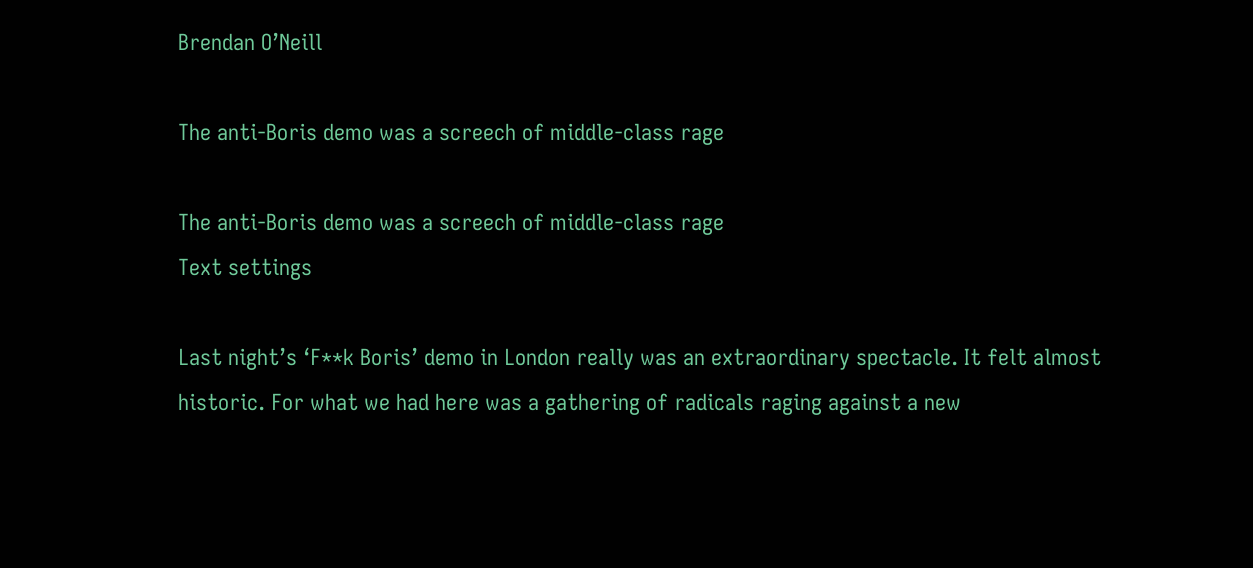Brendan O’Neill

The anti-Boris demo was a screech of middle-class rage

The anti-Boris demo was a screech of middle-class rage
Text settings

Last night’s ‘F**k Boris’ demo in London really was an extraordinary spectacle. It felt almost historic. For what we had here was a gathering of radicals raging against a new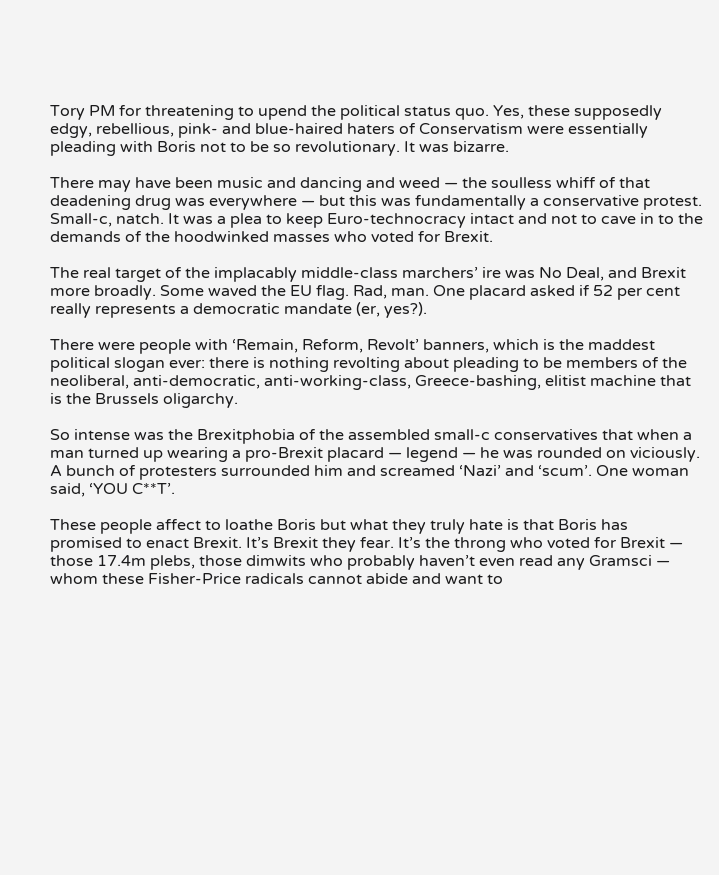Tory PM for threatening to upend the political status quo. Yes, these supposedly edgy, rebellious, pink- and blue-haired haters of Conservatism were essentially pleading with Boris not to be so revolutionary. It was bizarre.

There may have been music and dancing and weed — the soulless whiff of that deadening drug was everywhere — but this was fundamentally a conservative protest. Small-c, natch. It was a plea to keep Euro-technocracy intact and not to cave in to the demands of the hoodwinked masses who voted for Brexit.

The real target of the implacably middle-class marchers’ ire was No Deal, and Brexit more broadly. Some waved the EU flag. Rad, man. One placard asked if 52 per cent really represents a democratic mandate (er, yes?).

There were people with ‘Remain, Reform, Revolt’ banners, which is the maddest political slogan ever: there is nothing revolting about pleading to be members of the neoliberal, anti-democratic, anti-working-class, Greece-bashing, elitist machine that is the Brussels oligarchy.

So intense was the Brexitphobia of the assembled small-c conservatives that when a man turned up wearing a pro-Brexit placard — legend — he was rounded on viciously. A bunch of protesters surrounded him and screamed ‘Nazi’ and ‘scum’. One woman said, ‘YOU C**T’.

These people affect to loathe Boris but what they truly hate is that Boris has promised to enact Brexit. It’s Brexit they fear. It’s the throng who voted for Brexit — those 17.4m plebs, those dimwits who probably haven’t even read any Gramsci — whom these Fisher-Price radicals cannot abide and want to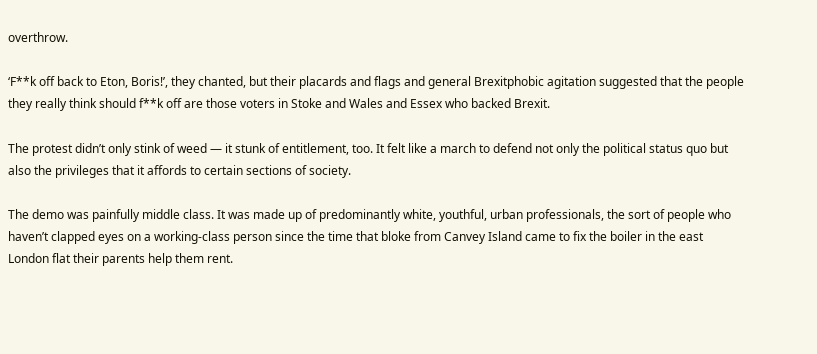overthrow.

‘F**k off back to Eton, Boris!’, they chanted, but their placards and flags and general Brexitphobic agitation suggested that the people they really think should f**k off are those voters in Stoke and Wales and Essex who backed Brexit.

The protest didn’t only stink of weed — it stunk of entitlement, too. It felt like a march to defend not only the political status quo but also the privileges that it affords to certain sections of society.

The demo was painfully middle class. It was made up of predominantly white, youthful, urban professionals, the sort of people who haven’t clapped eyes on a working-class person since the time that bloke from Canvey Island came to fix the boiler in the east London flat their parents help them rent.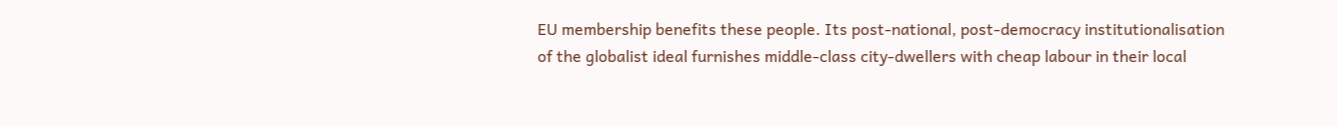EU membership benefits these people. Its post-national, post-democracy institutionalisation of the globalist ideal furnishes middle-class city-dwellers with cheap labour in their local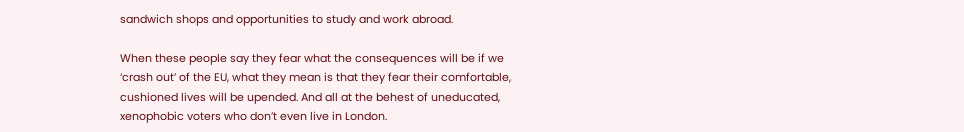sandwich shops and opportunities to study and work abroad.

When these people say they fear what the consequences will be if we ‘crash out’ of the EU, what they mean is that they fear their comfortable, cushioned lives will be upended. And all at the behest of uneducated, xenophobic voters who don’t even live in London.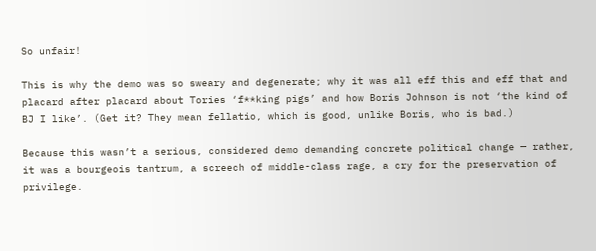So unfair!

This is why the demo was so sweary and degenerate; why it was all eff this and eff that and placard after placard about Tories ‘f**king pigs’ and how Boris Johnson is not ‘the kind of BJ I like’. (Get it? They mean fellatio, which is good, unlike Boris, who is bad.)

Because this wasn’t a serious, considered demo demanding concrete political change — rather, it was a bourgeois tantrum, a screech of middle-class rage, a cry for the preservation of privilege.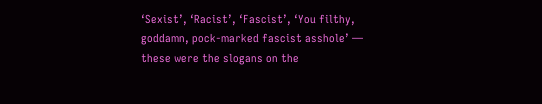‘Sexist’, ‘Racist’, ‘Fascist’, ‘You filthy, goddamn, pock-marked fascist asshole’ — these were the slogans on the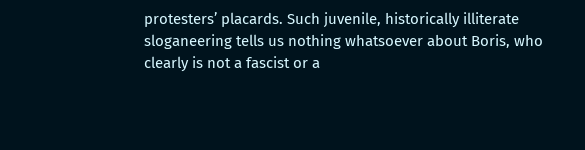protesters’ placards. Such juvenile, historically illiterate sloganeering tells us nothing whatsoever about Boris, who clearly is not a fascist or a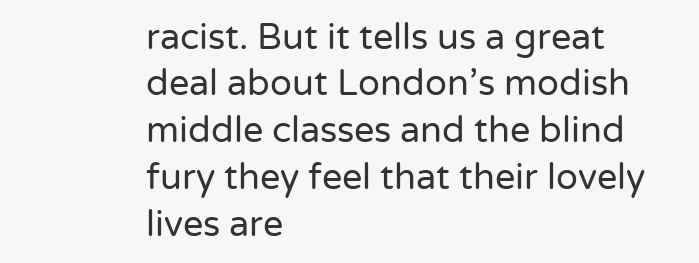racist. But it tells us a great deal about London’s modish middle classes and the blind fury they feel that their lovely lives are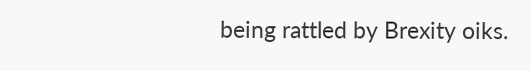being rattled by Brexity oiks.